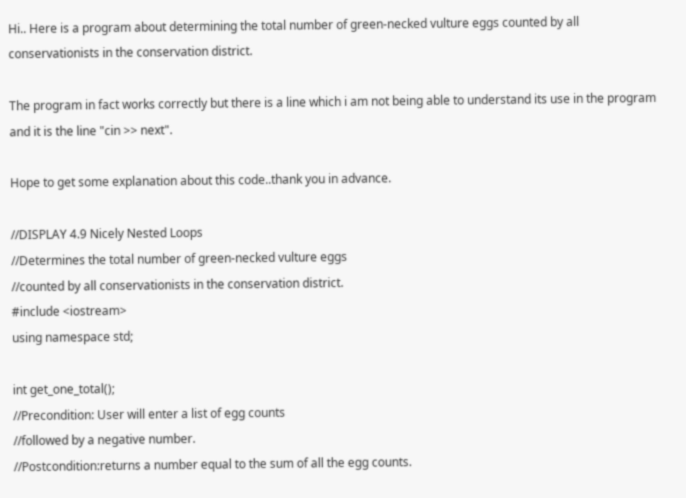Hi.. Here is a program about determining the total number of green-necked vulture eggs counted by all conservationists in the conservation district.

The program in fact works correctly but there is a line which i am not being able to understand its use in the program and it is the line "cin >> next".

Hope to get some explanation about this code..thank you in advance.

//DISPLAY 4.9 Nicely Nested Loops
//Determines the total number of green-necked vulture eggs
//counted by all conservationists in the conservation district.
#include <iostream>
using namespace std;

int get_one_total();
//Precondition: User will enter a list of egg counts
//followed by a negative number.
//Postcondition:returns a number equal to the sum of all the egg counts.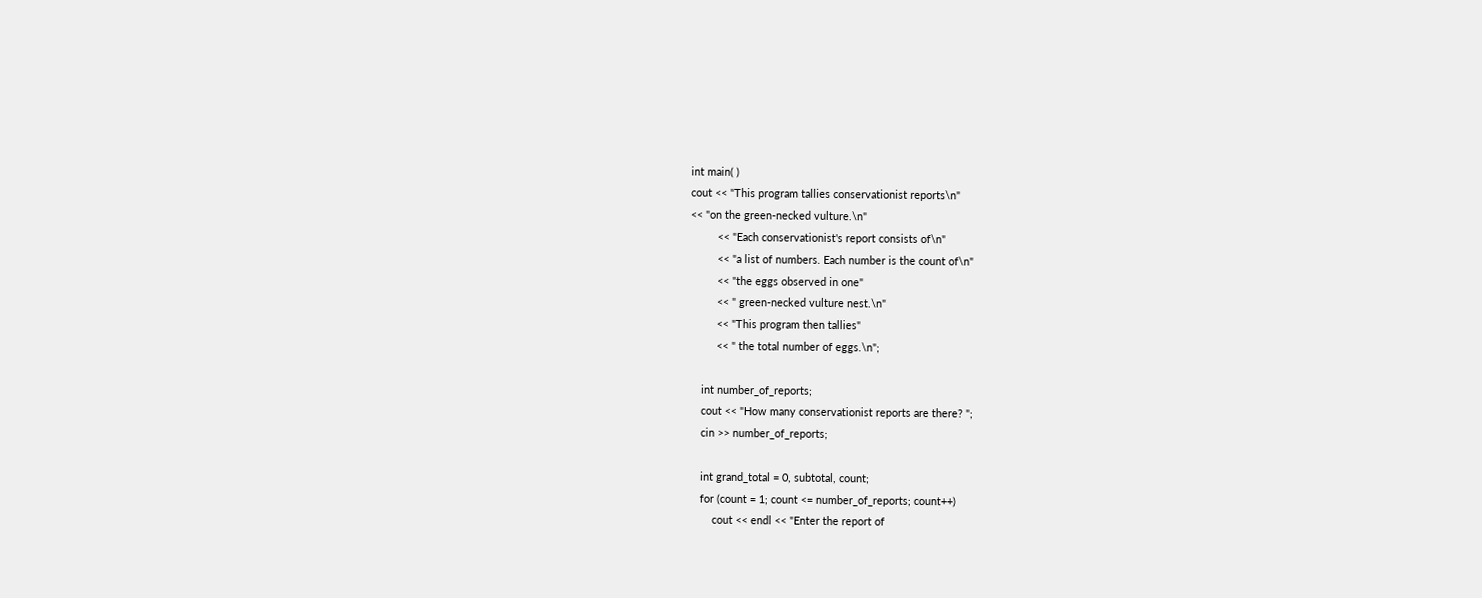int main( )
cout << "This program tallies conservationist reports\n"
<< "on the green-necked vulture.\n"
         << "Each conservationist's report consists of\n"
         << "a list of numbers. Each number is the count of\n"
         << "the eggs observed in one"
         << " green-necked vulture nest.\n"
         << "This program then tallies"
         << " the total number of eggs.\n";

    int number_of_reports;
    cout << "How many conservationist reports are there? ";
    cin >> number_of_reports;

    int grand_total = 0, subtotal, count;
    for (count = 1; count <= number_of_reports; count++)
        cout << endl << "Enter the report of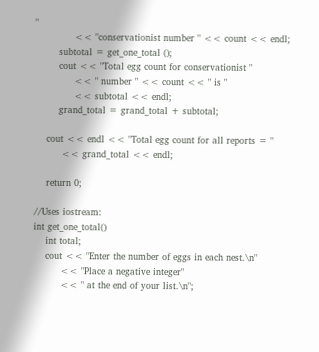"
             << "conservationist number " << count << endl;
        subtotal = get_one_total ();
        cout << "Total egg count for conservationist "
             << " number " << count << " is "
             << subtotal << endl;
        grand_total = grand_total + subtotal;

    cout << endl << "Total egg count for all reports = "
         << grand_total << endl;

    return 0;

//Uses iostream:
int get_one_total()
    int total;
    cout << "Enter the number of eggs in each nest.\n"
         << "Place a negative integer"
         << " at the end of your list.\n";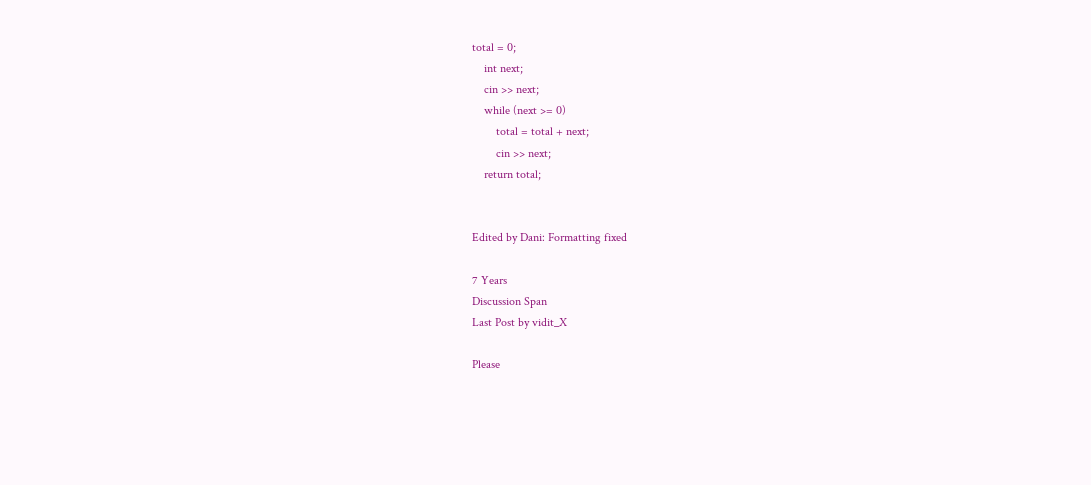total = 0;
    int next;
    cin >> next;
    while (next >= 0)
        total = total + next;
        cin >> next;
    return total;


Edited by Dani: Formatting fixed

7 Years
Discussion Span
Last Post by vidit_X

Please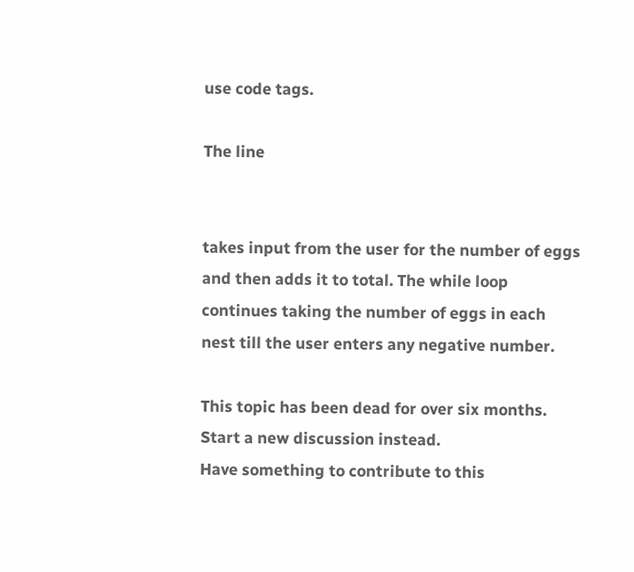use code tags.

The line


takes input from the user for the number of eggs and then adds it to total. The while loop continues taking the number of eggs in each nest till the user enters any negative number.

This topic has been dead for over six months. Start a new discussion instead.
Have something to contribute to this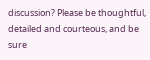discussion? Please be thoughtful, detailed and courteous, and be sure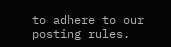to adhere to our posting rules.